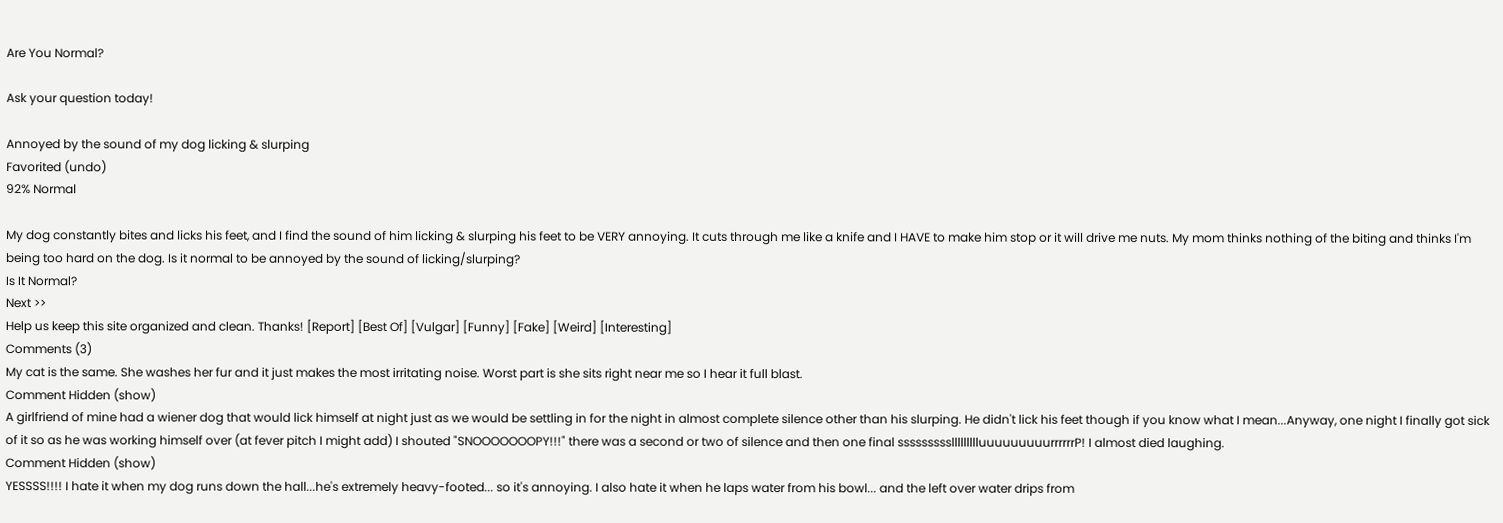Are You Normal?

Ask your question today!

Annoyed by the sound of my dog licking & slurping
Favorited (undo)
92% Normal

My dog constantly bites and licks his feet, and I find the sound of him licking & slurping his feet to be VERY annoying. It cuts through me like a knife and I HAVE to make him stop or it will drive me nuts. My mom thinks nothing of the biting and thinks I'm being too hard on the dog. Is it normal to be annoyed by the sound of licking/slurping?
Is It Normal?
Next >>
Help us keep this site organized and clean. Thanks! [Report] [Best Of] [Vulgar] [Funny] [Fake] [Weird] [Interesting]
Comments (3)
My cat is the same. She washes her fur and it just makes the most irritating noise. Worst part is she sits right near me so I hear it full blast.
Comment Hidden (show)
A girlfriend of mine had a wiener dog that would lick himself at night just as we would be settling in for the night in almost complete silence other than his slurping. He didn't lick his feet though if you know what I mean...Anyway, one night I finally got sick of it so as he was working himself over (at fever pitch I might add) I shouted "SNOOOOOOOPY!!!" there was a second or two of silence and then one final sssssssssllllllllluuuuuuuuurrrrrrP! I almost died laughing.
Comment Hidden (show)
YESSSS!!!! I hate it when my dog runs down the hall...he's extremely heavy-footed... so it's annoying. I also hate it when he laps water from his bowl... and the left over water drips from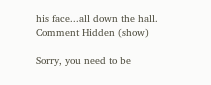his face...all down the hall.
Comment Hidden (show)

Sorry, you need to be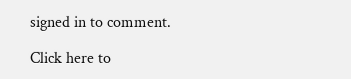signed in to comment.

Click here to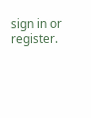sign in or register.